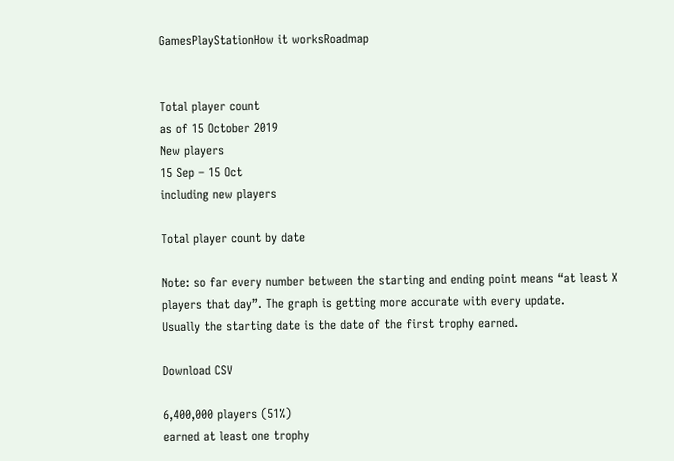GamesPlayStationHow it worksRoadmap


Total player count
as of 15 October 2019
New players
15 Sep – 15 Oct
including new players

Total player count by date

Note: so far every number between the starting and ending point means “at least X players that day”. The graph is getting more accurate with every update.
Usually the starting date is the date of the first trophy earned.

Download CSV

6,400,000 players (51%)
earned at least one trophy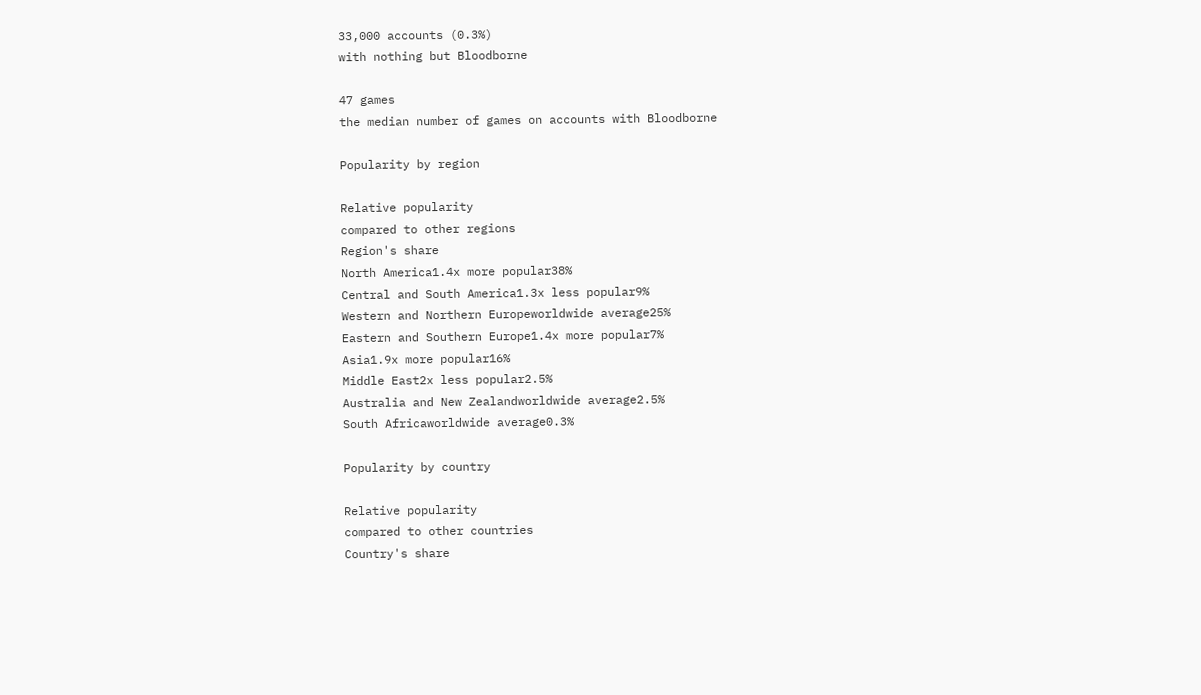33,000 accounts (0.3%)
with nothing but Bloodborne

47 games
the median number of games on accounts with Bloodborne

Popularity by region

Relative popularity
compared to other regions
Region's share
North America1.4x more popular38%
Central and South America1.3x less popular9%
Western and Northern Europeworldwide average25%
Eastern and Southern Europe1.4x more popular7%
Asia1.9x more popular16%
Middle East2x less popular2.5%
Australia and New Zealandworldwide average2.5%
South Africaworldwide average0.3%

Popularity by country

Relative popularity
compared to other countries
Country's share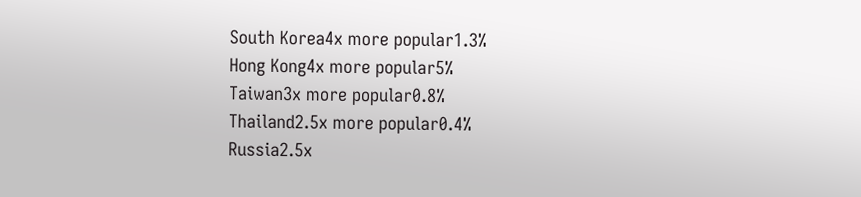South Korea4x more popular1.3%
Hong Kong4x more popular5%
Taiwan3x more popular0.8%
Thailand2.5x more popular0.4%
Russia2.5x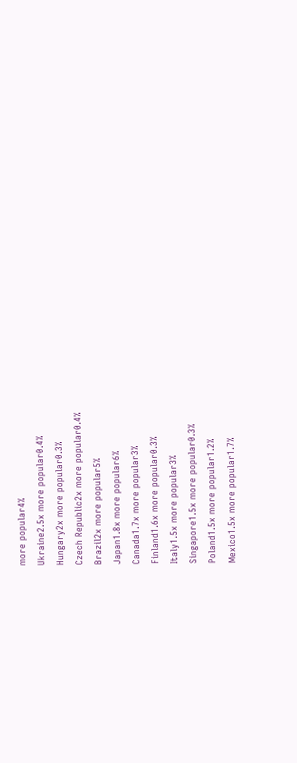more popular4%
Ukraine2.5x more popular0.4%
Hungary2x more popular0.3%
Czech Republic2x more popular0.4%
Brazil2x more popular5%
Japan1.8x more popular6%
Canada1.7x more popular3%
Finland1.6x more popular0.3%
Italy1.5x more popular3%
Singapore1.5x more popular0.3%
Poland1.5x more popular1.2%
Mexico1.5x more popular1.7%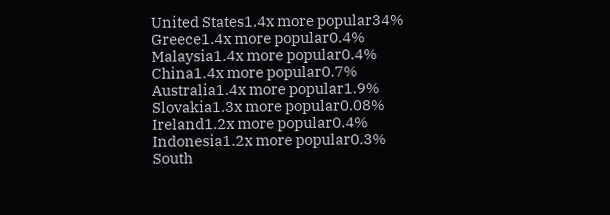United States1.4x more popular34%
Greece1.4x more popular0.4%
Malaysia1.4x more popular0.4%
China1.4x more popular0.7%
Australia1.4x more popular1.9%
Slovakia1.3x more popular0.08%
Ireland1.2x more popular0.4%
Indonesia1.2x more popular0.3%
South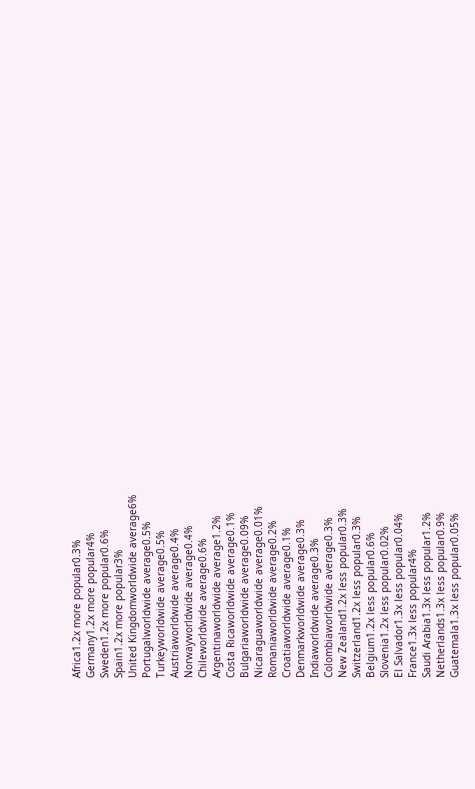Africa1.2x more popular0.3%
Germany1.2x more popular4%
Sweden1.2x more popular0.6%
Spain1.2x more popular3%
United Kingdomworldwide average6%
Portugalworldwide average0.5%
Turkeyworldwide average0.5%
Austriaworldwide average0.4%
Norwayworldwide average0.4%
Chileworldwide average0.6%
Argentinaworldwide average1.2%
Costa Ricaworldwide average0.1%
Bulgariaworldwide average0.09%
Nicaraguaworldwide average0.01%
Romaniaworldwide average0.2%
Croatiaworldwide average0.1%
Denmarkworldwide average0.3%
Indiaworldwide average0.3%
Colombiaworldwide average0.3%
New Zealand1.2x less popular0.3%
Switzerland1.2x less popular0.3%
Belgium1.2x less popular0.6%
Slovenia1.2x less popular0.02%
El Salvador1.3x less popular0.04%
France1.3x less popular4%
Saudi Arabia1.3x less popular1.2%
Netherlands1.3x less popular0.9%
Guatemala1.3x less popular0.05%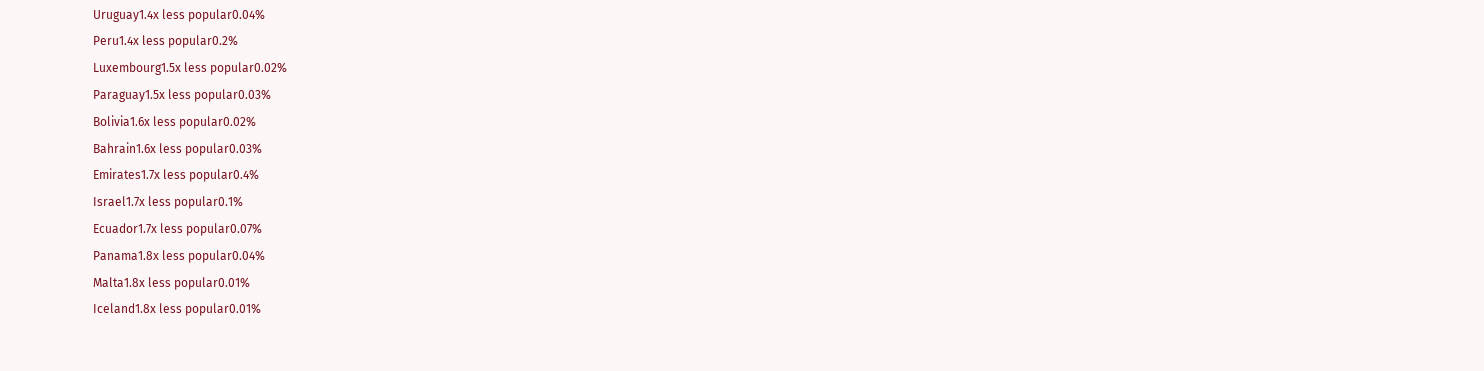Uruguay1.4x less popular0.04%
Peru1.4x less popular0.2%
Luxembourg1.5x less popular0.02%
Paraguay1.5x less popular0.03%
Bolivia1.6x less popular0.02%
Bahrain1.6x less popular0.03%
Emirates1.7x less popular0.4%
Israel1.7x less popular0.1%
Ecuador1.7x less popular0.07%
Panama1.8x less popular0.04%
Malta1.8x less popular0.01%
Iceland1.8x less popular0.01%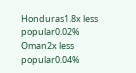Honduras1.8x less popular0.02%
Oman2x less popular0.04%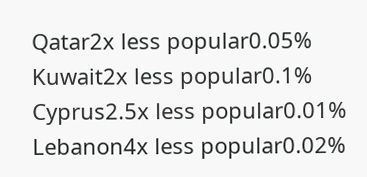Qatar2x less popular0.05%
Kuwait2x less popular0.1%
Cyprus2.5x less popular0.01%
Lebanon4x less popular0.02%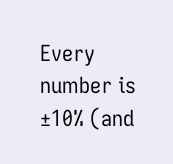Every number is ±10% (and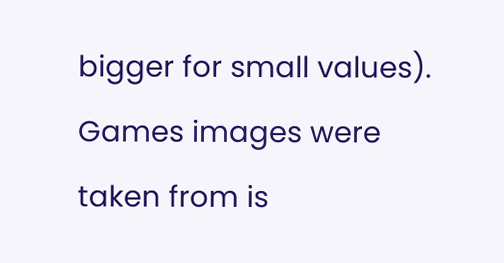bigger for small values).
Games images were taken from is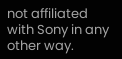not affiliated with Sony in any other way.